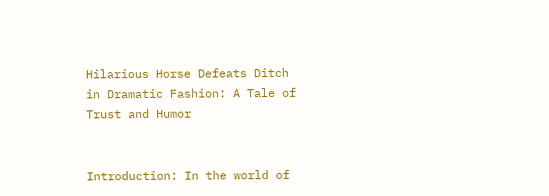Hilarious Horse Defeats Ditch in Dramatic Fashion: A Tale of Trust and Humor


Introduction: In the world of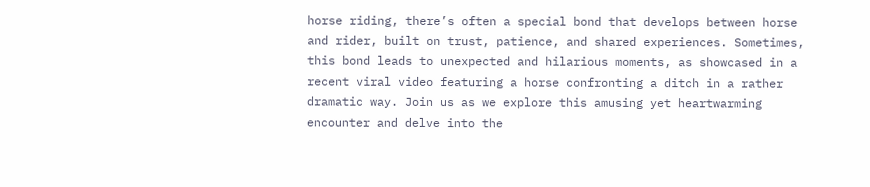horse riding, there’s often a special bond that develops between horse and rider, built on trust, patience, and shared experiences. Sometimes, this bond leads to unexpected and hilarious moments, as showcased in a recent viral video featuring a horse confronting a ditch in a rather dramatic way. Join us as we explore this amusing yet heartwarming encounter and delve into the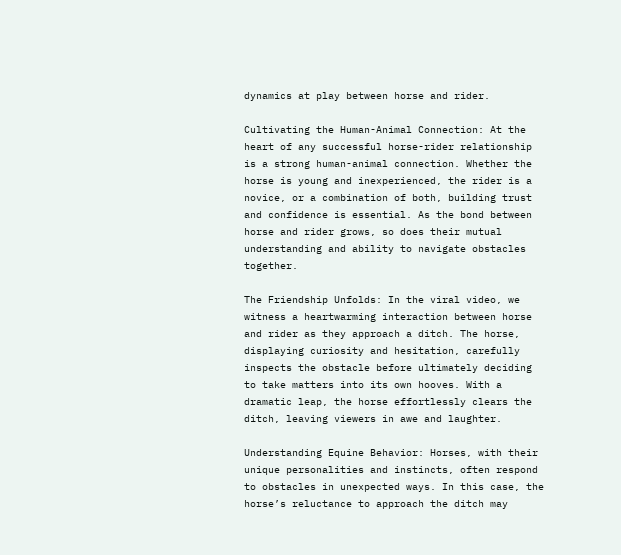dynamics at play between horse and rider.

Cultivating the Human-Animal Connection: At the heart of any successful horse-rider relationship is a strong human-animal connection. Whether the horse is young and inexperienced, the rider is a novice, or a combination of both, building trust and confidence is essential. As the bond between horse and rider grows, so does their mutual understanding and ability to navigate obstacles together.

The Friendship Unfolds: In the viral video, we witness a heartwarming interaction between horse and rider as they approach a ditch. The horse, displaying curiosity and hesitation, carefully inspects the obstacle before ultimately deciding to take matters into its own hooves. With a dramatic leap, the horse effortlessly clears the ditch, leaving viewers in awe and laughter.

Understanding Equine Behavior: Horses, with their unique personalities and instincts, often respond to obstacles in unexpected ways. In this case, the horse’s reluctance to approach the ditch may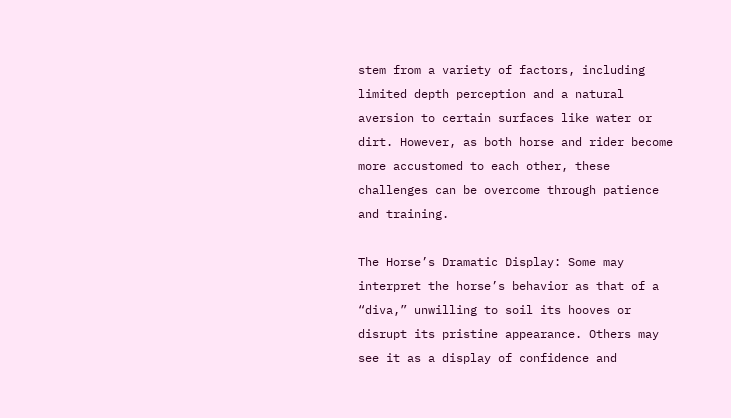stem from a variety of factors, including limited depth perception and a natural aversion to certain surfaces like water or dirt. However, as both horse and rider become more accustomed to each other, these challenges can be overcome through patience and training.

The Horse’s Dramatic Display: Some may interpret the horse’s behavior as that of a “diva,” unwilling to soil its hooves or disrupt its pristine appearance. Others may see it as a display of confidence and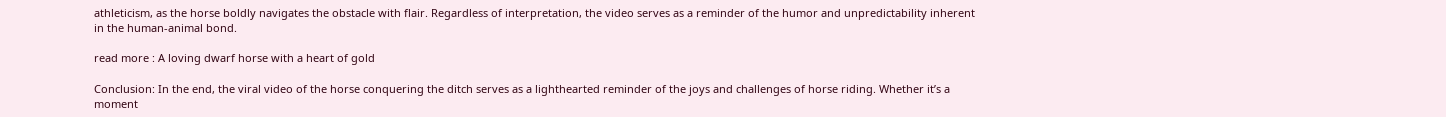athleticism, as the horse boldly navigates the obstacle with flair. Regardless of interpretation, the video serves as a reminder of the humor and unpredictability inherent in the human-animal bond.

read more : A loving dwarf horse with a heart of gold

Conclusion: In the end, the viral video of the horse conquering the ditch serves as a lighthearted reminder of the joys and challenges of horse riding. Whether it’s a moment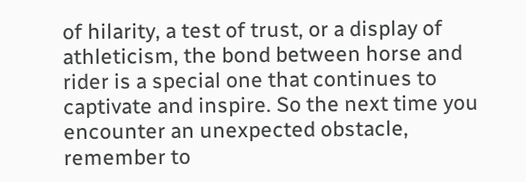of hilarity, a test of trust, or a display of athleticism, the bond between horse and rider is a special one that continues to captivate and inspire. So the next time you encounter an unexpected obstacle, remember to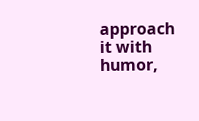approach it with humor,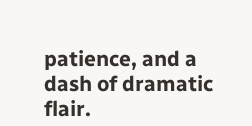patience, and a dash of dramatic flair.